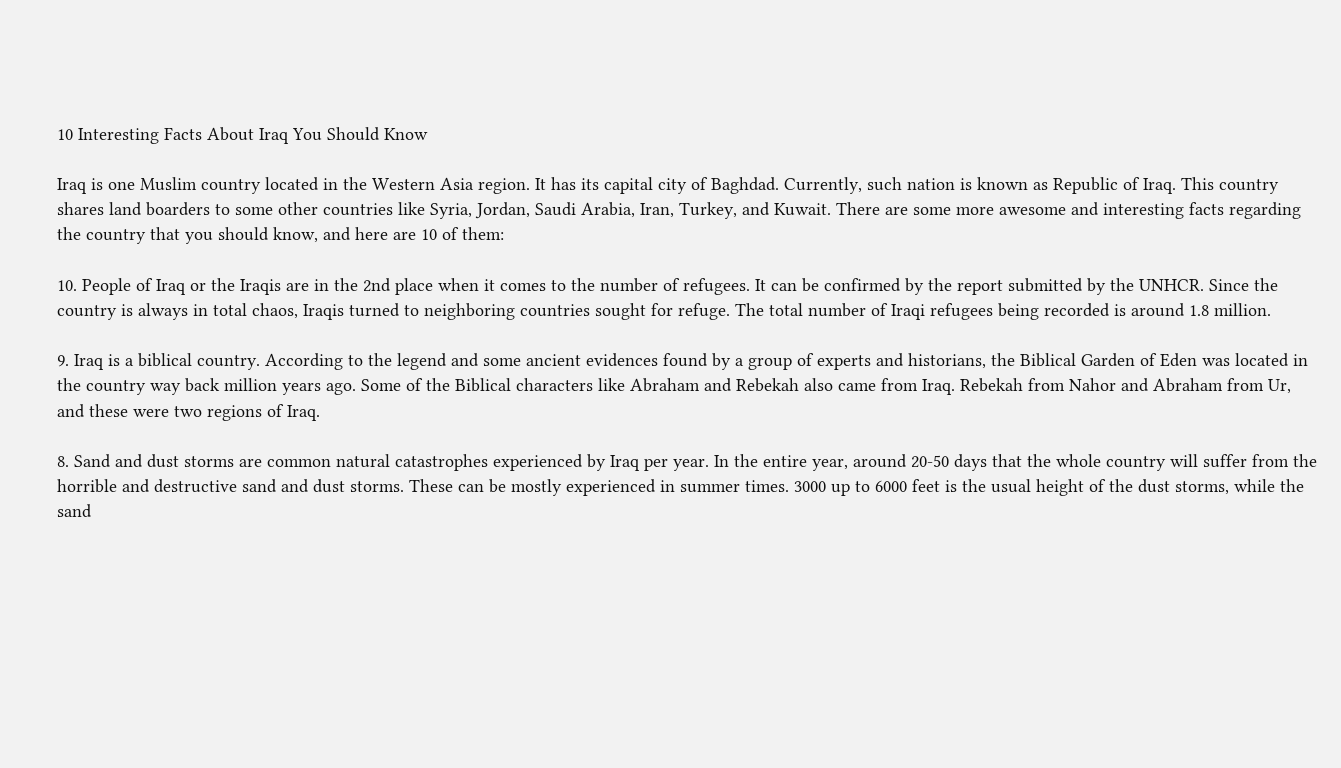10 Interesting Facts About Iraq You Should Know

Iraq is one Muslim country located in the Western Asia region. It has its capital city of Baghdad. Currently, such nation is known as Republic of Iraq. This country shares land boarders to some other countries like Syria, Jordan, Saudi Arabia, Iran, Turkey, and Kuwait. There are some more awesome and interesting facts regarding the country that you should know, and here are 10 of them:

10. People of Iraq or the Iraqis are in the 2nd place when it comes to the number of refugees. It can be confirmed by the report submitted by the UNHCR. Since the country is always in total chaos, Iraqis turned to neighboring countries sought for refuge. The total number of Iraqi refugees being recorded is around 1.8 million.

9. Iraq is a biblical country. According to the legend and some ancient evidences found by a group of experts and historians, the Biblical Garden of Eden was located in the country way back million years ago. Some of the Biblical characters like Abraham and Rebekah also came from Iraq. Rebekah from Nahor and Abraham from Ur, and these were two regions of Iraq.

8. Sand and dust storms are common natural catastrophes experienced by Iraq per year. In the entire year, around 20-50 days that the whole country will suffer from the horrible and destructive sand and dust storms. These can be mostly experienced in summer times. 3000 up to 6000 feet is the usual height of the dust storms, while the sand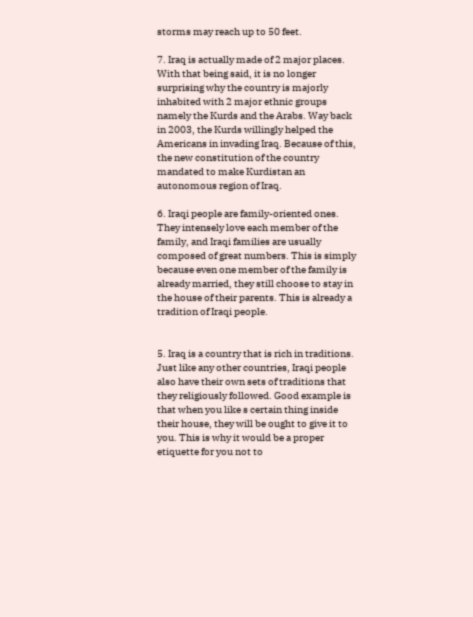storms may reach up to 50 feet.

7. Iraq is actually made of 2 major places. With that being said, it is no longer surprising why the country is majorly inhabited with 2 major ethnic groups namely the Kurds and the Arabs. Way back in 2003, the Kurds willingly helped the Americans in invading Iraq. Because of this, the new constitution of the country mandated to make Kurdistan an autonomous region of Iraq.

6. Iraqi people are family-oriented ones. They intensely love each member of the family, and Iraqi families are usually composed of great numbers. This is simply because even one member of the family is already married, they still choose to stay in the house of their parents. This is already a tradition of Iraqi people.


5. Iraq is a country that is rich in traditions. Just like any other countries, Iraqi people also have their own sets of traditions that they religiously followed. Good example is that when you like s certain thing inside their house, they will be ought to give it to you. This is why it would be a proper etiquette for you not to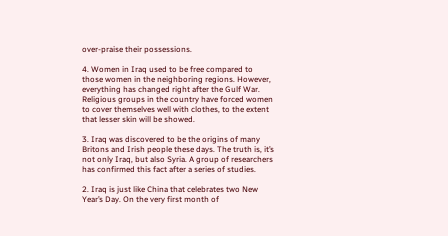over-praise their possessions.

4. Women in Iraq used to be free compared to those women in the neighboring regions. However, everything has changed right after the Gulf War. Religious groups in the country have forced women to cover themselves well with clothes, to the extent that lesser skin will be showed.

3. Iraq was discovered to be the origins of many Britons and Irish people these days. The truth is, it’s not only Iraq, but also Syria. A group of researchers has confirmed this fact after a series of studies.

2. Iraq is just like China that celebrates two New Year’s Day. On the very first month of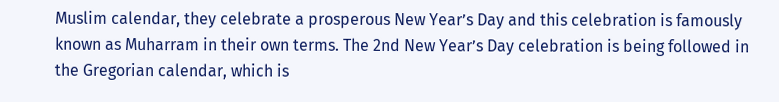Muslim calendar, they celebrate a prosperous New Year’s Day and this celebration is famously known as Muharram in their own terms. The 2nd New Year’s Day celebration is being followed in the Gregorian calendar, which is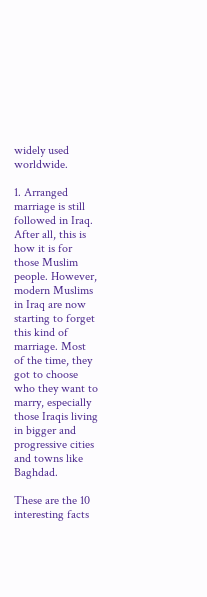widely used worldwide.

1. Arranged marriage is still followed in Iraq. After all, this is how it is for those Muslim people. However, modern Muslims in Iraq are now starting to forget this kind of marriage. Most of the time, they got to choose who they want to marry, especially those Iraqis living in bigger and progressive cities and towns like Baghdad.

These are the 10 interesting facts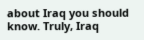about Iraq you should know. Truly, Iraq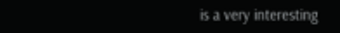is a very interesting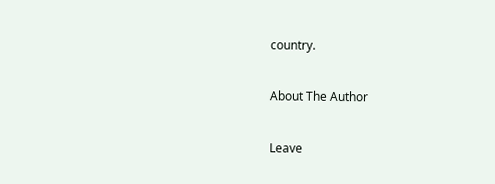country.

About The Author

Leave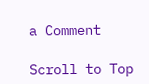a Comment

Scroll to Top